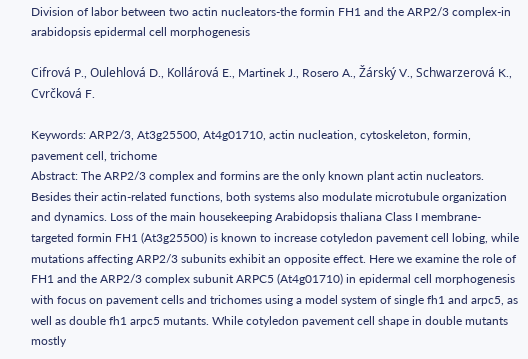Division of labor between two actin nucleators-the formin FH1 and the ARP2/3 complex-in arabidopsis epidermal cell morphogenesis

Cifrová P., Oulehlová D., Kollárová E., Martinek J., Rosero A., Žárský V., Schwarzerová K., Cvrčková F.

Keywords: ARP2/3, At3g25500, At4g01710, actin nucleation, cytoskeleton, formin, pavement cell, trichome
Abstract: The ARP2/3 complex and formins are the only known plant actin nucleators. Besides their actin-related functions, both systems also modulate microtubule organization and dynamics. Loss of the main housekeeping Arabidopsis thaliana Class I membrane-targeted formin FH1 (At3g25500) is known to increase cotyledon pavement cell lobing, while mutations affecting ARP2/3 subunits exhibit an opposite effect. Here we examine the role of FH1 and the ARP2/3 complex subunit ARPC5 (At4g01710) in epidermal cell morphogenesis with focus on pavement cells and trichomes using a model system of single fh1 and arpc5, as well as double fh1 arpc5 mutants. While cotyledon pavement cell shape in double mutants mostly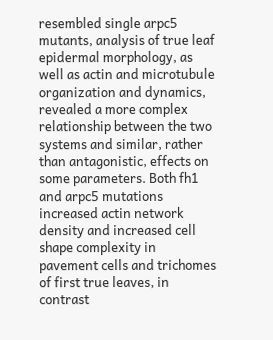resembled single arpc5 mutants, analysis of true leaf epidermal morphology, as well as actin and microtubule organization and dynamics, revealed a more complex relationship between the two systems and similar, rather than antagonistic, effects on some parameters. Both fh1 and arpc5 mutations increased actin network density and increased cell shape complexity in pavement cells and trichomes of first true leaves, in contrast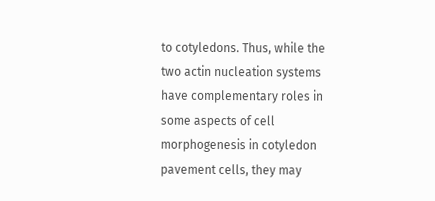to cotyledons. Thus, while the two actin nucleation systems have complementary roles in some aspects of cell morphogenesis in cotyledon pavement cells, they may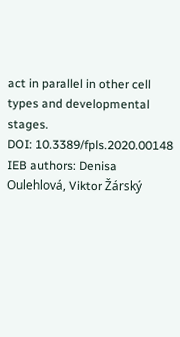act in parallel in other cell types and developmental stages.
DOI: 10.3389/fpls.2020.00148 IEB authors: Denisa Oulehlová, Viktor Žárský